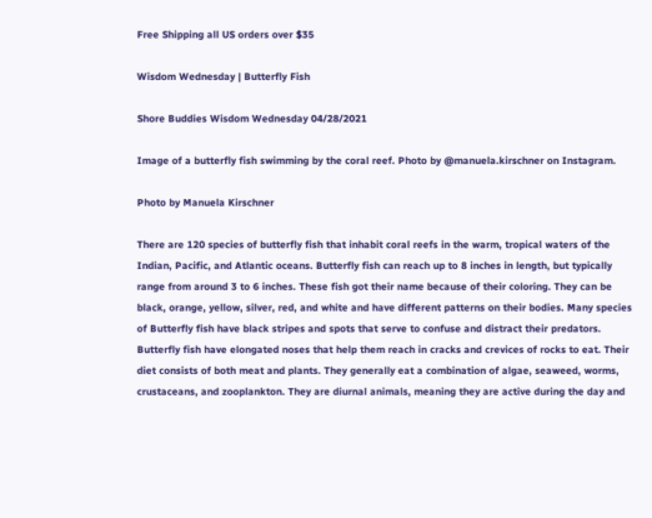Free Shipping all US orders over $35

Wisdom Wednesday | Butterfly Fish

Shore Buddies Wisdom Wednesday 04/28/2021

Image of a butterfly fish swimming by the coral reef. Photo by @manuela.kirschner on Instagram.

Photo by Manuela Kirschner

There are 120 species of butterfly fish that inhabit coral reefs in the warm, tropical waters of the Indian, Pacific, and Atlantic oceans. Butterfly fish can reach up to 8 inches in length, but typically range from around 3 to 6 inches. These fish got their name because of their coloring. They can be black, orange, yellow, silver, red, and white and have different patterns on their bodies. Many species of Butterfly fish have black stripes and spots that serve to confuse and distract their predators. Butterfly fish have elongated noses that help them reach in cracks and crevices of rocks to eat. Their diet consists of both meat and plants. They generally eat a combination of algae, seaweed, worms, crustaceans, and zooplankton. They are diurnal animals, meaning they are active during the day and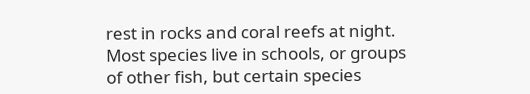rest in rocks and coral reefs at night. Most species live in schools, or groups of other fish, but certain species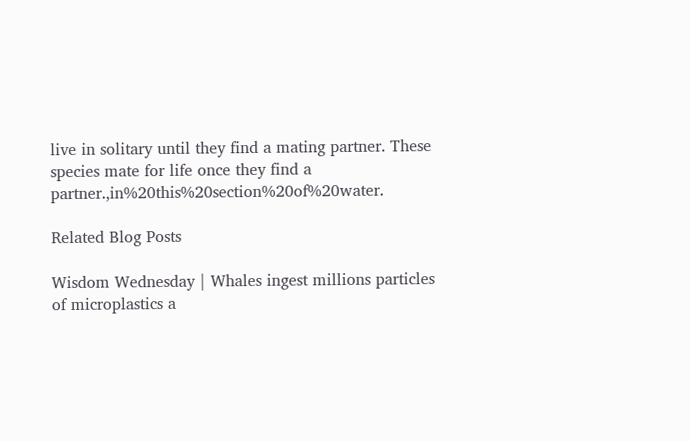live in solitary until they find a mating partner. These species mate for life once they find a partner.,in%20this%20section%20of%20water.

Related Blog Posts

Wisdom Wednesday | Whales ingest millions particles of microplastics a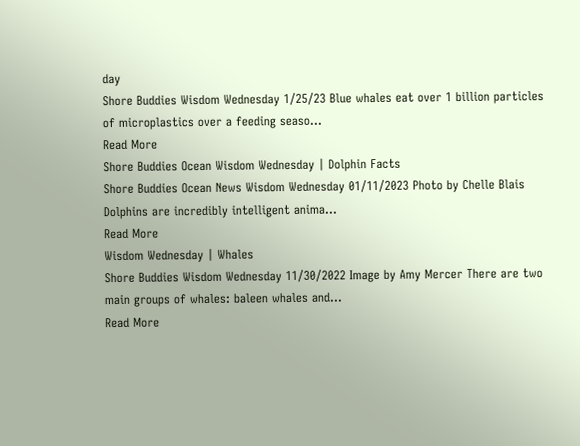day
Shore Buddies Wisdom Wednesday 1/25/23 Blue whales eat over 1 billion particles of microplastics over a feeding seaso...
Read More
Shore Buddies Ocean Wisdom Wednesday | Dolphin Facts
Shore Buddies Ocean News Wisdom Wednesday 01/11/2023 Photo by Chelle Blais Dolphins are incredibly intelligent anima...
Read More
Wisdom Wednesday | Whales
Shore Buddies Wisdom Wednesday 11/30/2022 Image by Amy Mercer There are two main groups of whales: baleen whales and...
Read More